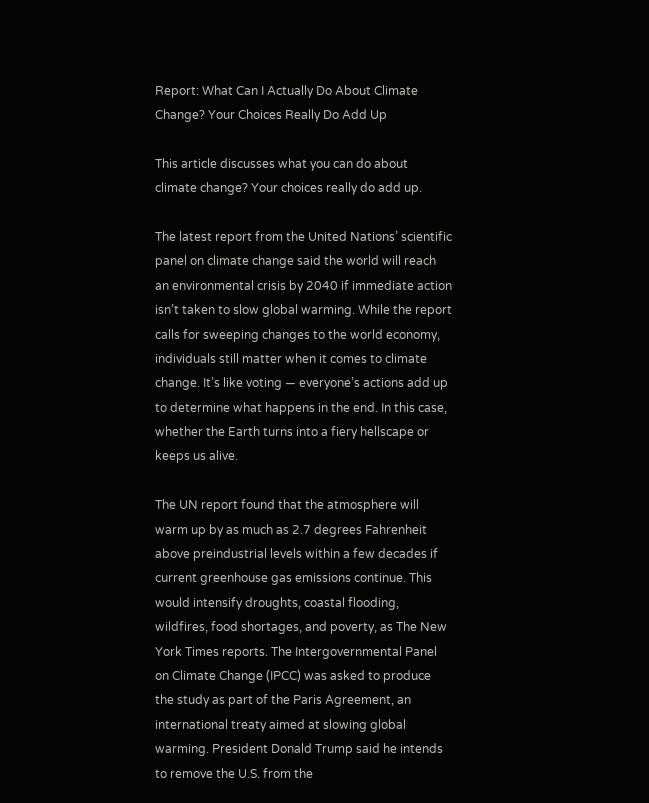Report: What Can I Actually Do About Climate Change? Your Choices Really Do Add Up

This article discusses what you can do about climate change? Your choices really do add up.

The latest report from the United Nations’ scientific panel on climate change said the world will reach an environmental crisis by 2040 if immediate action isn’t taken to slow global warming. While the report calls for sweeping changes to the world economy, individuals still matter when it comes to climate change. It’s like voting — everyone’s actions add up to determine what happens in the end. In this case, whether the Earth turns into a fiery hellscape or keeps us alive.

The UN report found that the atmosphere will warm up by as much as 2.7 degrees Fahrenheit above preindustrial levels within a few decades if current greenhouse gas emissions continue. This would intensify droughts, coastal flooding, wildfires, food shortages, and poverty, as The New York Times reports. The Intergovernmental Panel on Climate Change (IPCC) was asked to produce the study as part of the Paris Agreement, an international treaty aimed at slowing global warming. President Donald Trump said he intends to remove the U.S. from the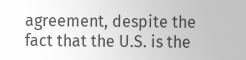agreement, despite the fact that the U.S. is the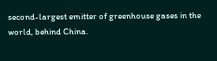second-largest emitter of greenhouse gases in the world, behind China.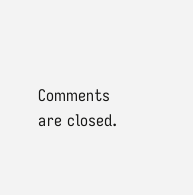Comments are closed.